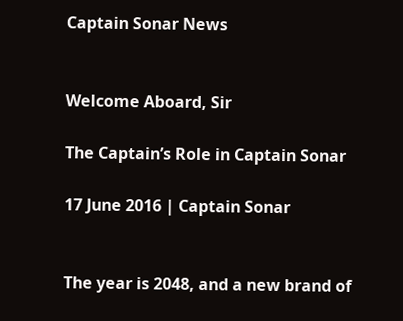Captain Sonar News


Welcome Aboard, Sir

The Captain’s Role in Captain Sonar

17 June 2016 | Captain Sonar


The year is 2048, and a new brand of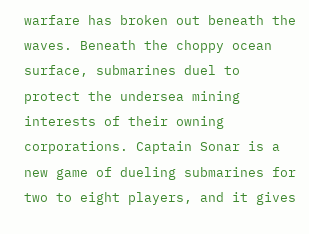warfare has broken out beneath the waves. Beneath the choppy ocean surface, submarines duel to protect the undersea mining interests of their owning corporations. Captain Sonar is a new game of dueling submarines for two to eight players, and it gives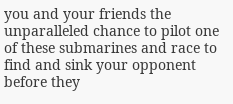you and your friends the unparalleled chance to pilot one of these submarines and race to find and sink your opponent before they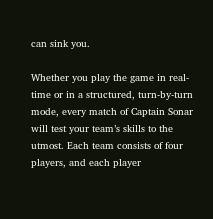can sink you.

Whether you play the game in real-time or in a structured, turn-by-turn mode, every match of Captain Sonar will test your team’s skills to the utmost. Each team consists of four players, and each player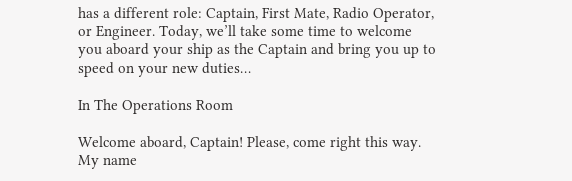has a different role: Captain, First Mate, Radio Operator, or Engineer. Today, we’ll take some time to welcome you aboard your ship as the Captain and bring you up to speed on your new duties…

In The Operations Room

Welcome aboard, Captain! Please, come right this way. My name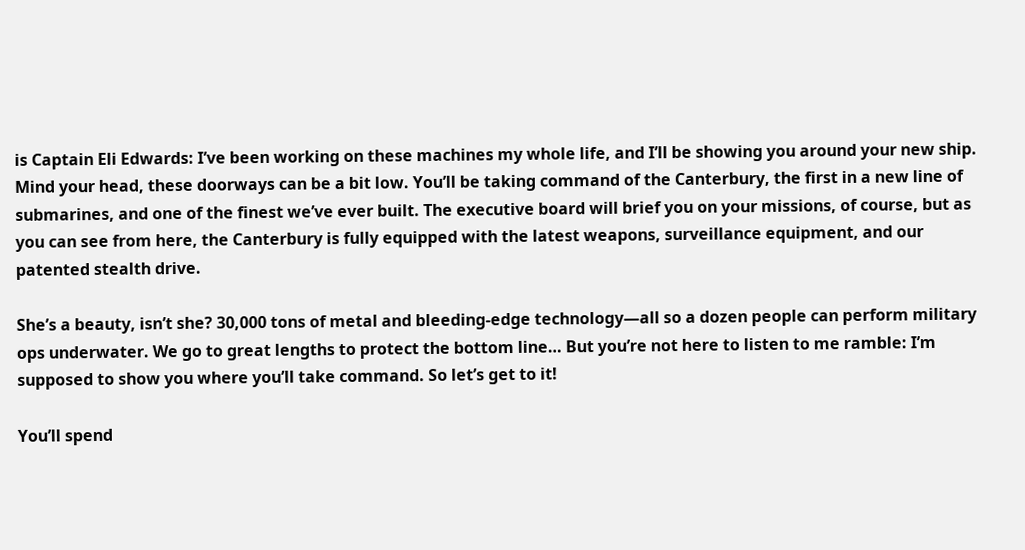is Captain Eli Edwards: I’ve been working on these machines my whole life, and I’ll be showing you around your new ship. Mind your head, these doorways can be a bit low. You’ll be taking command of the Canterbury, the first in a new line of submarines, and one of the finest we’ve ever built. The executive board will brief you on your missions, of course, but as you can see from here, the Canterbury is fully equipped with the latest weapons, surveillance equipment, and our patented stealth drive.

She’s a beauty, isn’t she? 30,000 tons of metal and bleeding-edge technology—all so a dozen people can perform military ops underwater. We go to great lengths to protect the bottom line… But you’re not here to listen to me ramble: I’m supposed to show you where you’ll take command. So let’s get to it!

You’ll spend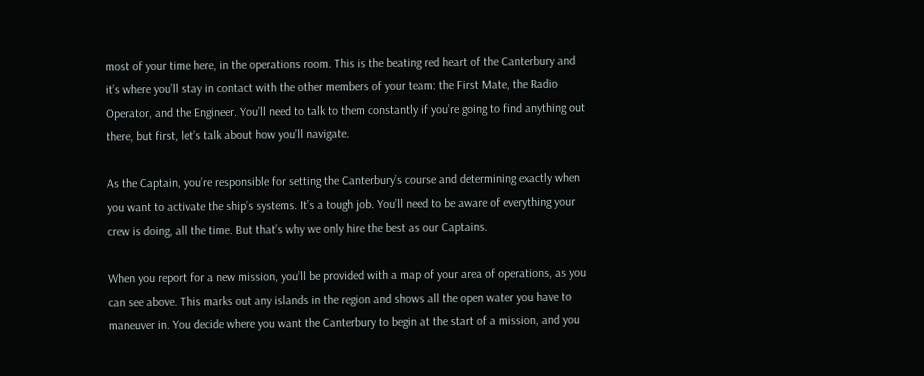most of your time here, in the operations room. This is the beating red heart of the Canterbury and it’s where you’ll stay in contact with the other members of your team: the First Mate, the Radio Operator, and the Engineer. You’ll need to talk to them constantly if you’re going to find anything out there, but first, let’s talk about how you’ll navigate.

As the Captain, you’re responsible for setting the Canterbury’s course and determining exactly when you want to activate the ship’s systems. It’s a tough job. You’ll need to be aware of everything your crew is doing, all the time. But that’s why we only hire the best as our Captains.

When you report for a new mission, you’ll be provided with a map of your area of operations, as you can see above. This marks out any islands in the region and shows all the open water you have to maneuver in. You decide where you want the Canterbury to begin at the start of a mission, and you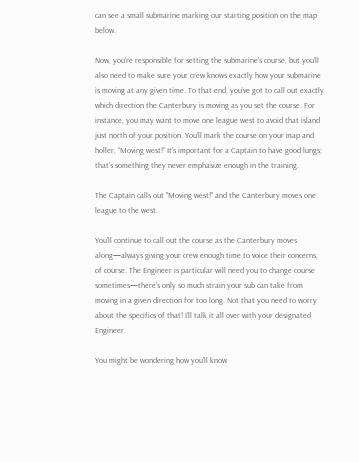can see a small submarine marking our starting position on the map below.

Now, you’re responsible for setting the submarine’s course, but you’ll also need to make sure your crew knows exactly how your submarine is moving at any given time. To that end, you’ve got to call out exactly which direction the Canterbury is moving as you set the course. For instance, you may want to move one league west to avoid that island just north of your position. You’ll mark the course on your map and holler, “Moving west!” It’s important for a Captain to have good lungs; that’s something they never emphasize enough in the training.

The Captain calls out "Moving west!" and the Canterbury moves one league to the west.

You’ll continue to call out the course as the Canterbury moves along—always giving your crew enough time to voice their concerns, of course. The Engineer is particular will need you to change course sometimes—there’s only so much strain your sub can take from moving in a given direction for too long. Not that you need to worry about the specifics of that! I’ll talk it all over with your designated Engineer.

You might be wondering how you’ll know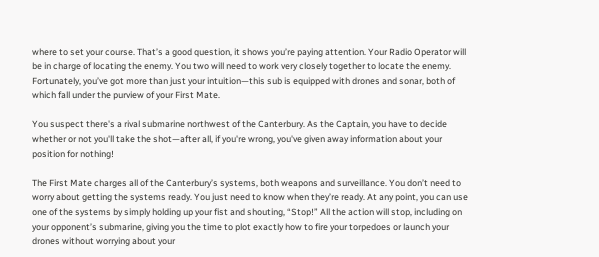where to set your course. That’s a good question, it shows you’re paying attention. Your Radio Operator will be in charge of locating the enemy. You two will need to work very closely together to locate the enemy. Fortunately, you’ve got more than just your intuition—this sub is equipped with drones and sonar, both of which fall under the purview of your First Mate.

You suspect there's a rival submarine northwest of the Canterbury. As the Captain, you have to decide whether or not you'll take the shot—after all, if you're wrong, you've given away information about your position for nothing!

The First Mate charges all of the Canterbury’s systems, both weapons and surveillance. You don’t need to worry about getting the systems ready. You just need to know when they’re ready. At any point, you can use one of the systems by simply holding up your fist and shouting, “Stop!” All the action will stop, including on your opponent’s submarine, giving you the time to plot exactly how to fire your torpedoes or launch your drones without worrying about your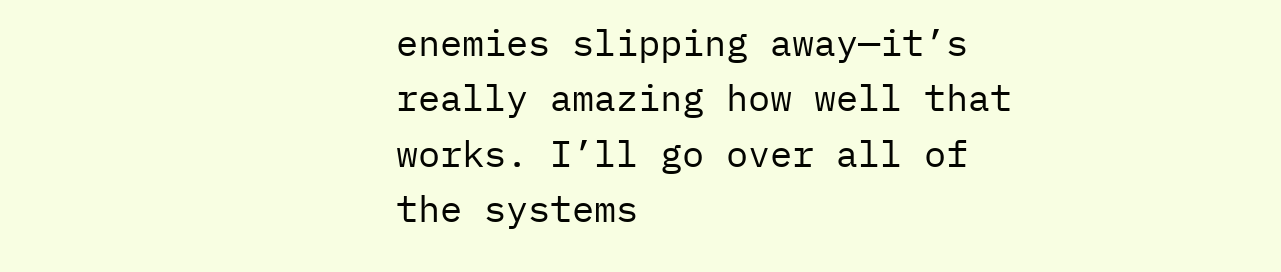enemies slipping away—it’s really amazing how well that works. I’ll go over all of the systems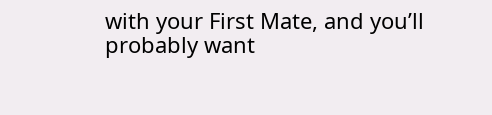with your First Mate, and you’ll probably want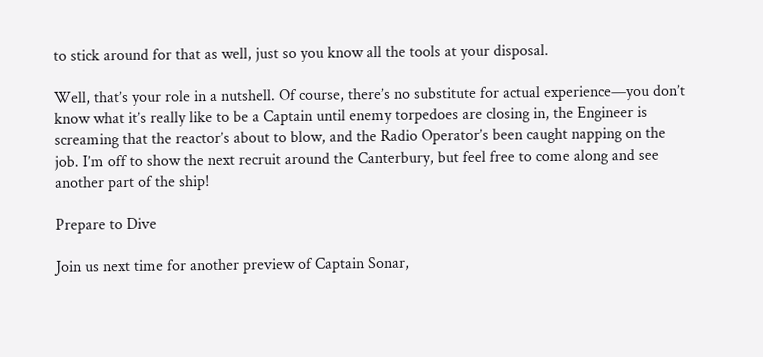to stick around for that as well, just so you know all the tools at your disposal.

Well, that’s your role in a nutshell. Of course, there’s no substitute for actual experience—you don’t know what it’s really like to be a Captain until enemy torpedoes are closing in, the Engineer is screaming that the reactor’s about to blow, and the Radio Operator’s been caught napping on the job. I’m off to show the next recruit around the Canterbury, but feel free to come along and see another part of the ship!

Prepare to Dive

Join us next time for another preview of Captain Sonar,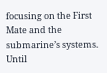focusing on the First Mate and the submarine’s systems. Until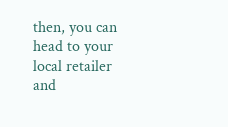then, you can head to your local retailer and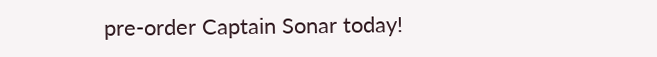pre-order Captain Sonar today!